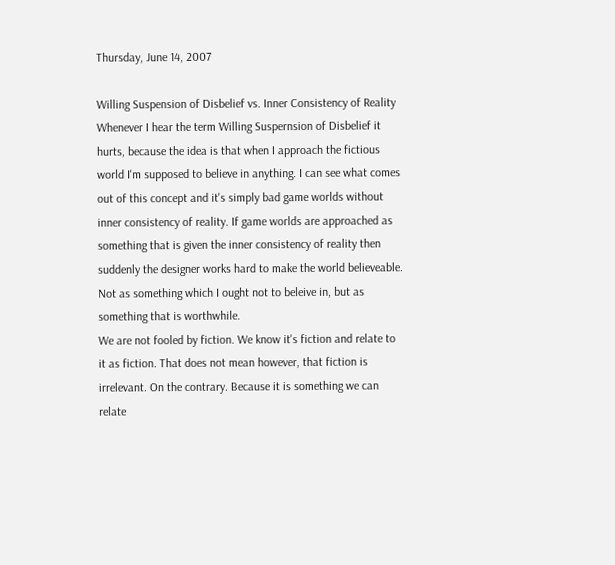Thursday, June 14, 2007

Willing Suspension of Disbelief vs. Inner Consistency of Reality
Whenever I hear the term Willing Suspernsion of Disbelief it hurts, because the idea is that when I approach the fictious world I'm supposed to believe in anything. I can see what comes out of this concept and it's simply bad game worlds without inner consistency of reality. If game worlds are approached as something that is given the inner consistency of reality then suddenly the designer works hard to make the world believeable. Not as something which I ought not to beleive in, but as something that is worthwhile.
We are not fooled by fiction. We know it's fiction and relate to it as fiction. That does not mean however, that fiction is irrelevant. On the contrary. Because it is something we can relate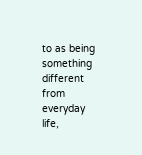to as being something different from everyday life,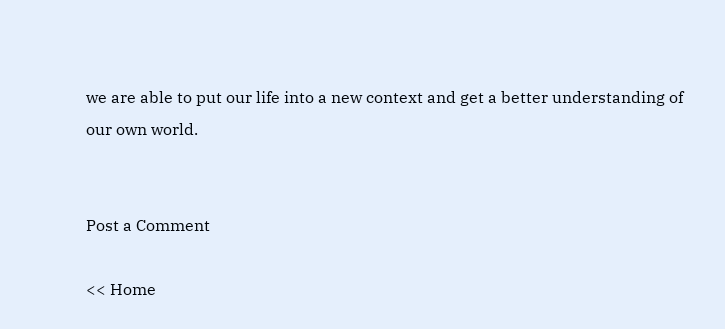we are able to put our life into a new context and get a better understanding of our own world.


Post a Comment

<< Home